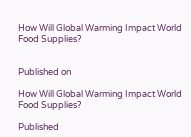How Will Global Warming Impact World Food Supplies?


Published on

How Will Global Warming Impact World Food Supplies?

Published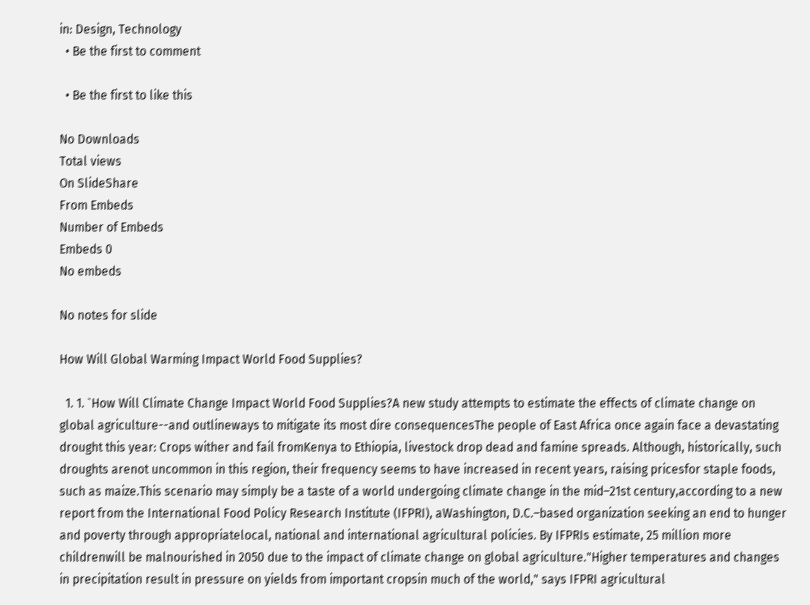in: Design, Technology
  • Be the first to comment

  • Be the first to like this

No Downloads
Total views
On SlideShare
From Embeds
Number of Embeds
Embeds 0
No embeds

No notes for slide

How Will Global Warming Impact World Food Supplies?

  1. 1. `How Will Climate Change Impact World Food Supplies?A new study attempts to estimate the effects of climate change on global agriculture--and outlineways to mitigate its most dire consequencesThe people of East Africa once again face a devastating drought this year: Crops wither and fail fromKenya to Ethiopia, livestock drop dead and famine spreads. Although, historically, such droughts arenot uncommon in this region, their frequency seems to have increased in recent years, raising pricesfor staple foods, such as maize.This scenario may simply be a taste of a world undergoing climate change in the mid–21st century,according to a new report from the International Food Policy Research Institute (IFPRI), aWashington, D.C.–based organization seeking an end to hunger and poverty through appropriatelocal, national and international agricultural policies. By IFPRIs estimate, 25 million more childrenwill be malnourished in 2050 due to the impact of climate change on global agriculture."Higher temperatures and changes in precipitation result in pressure on yields from important cropsin much of the world," says IFPRI agricultural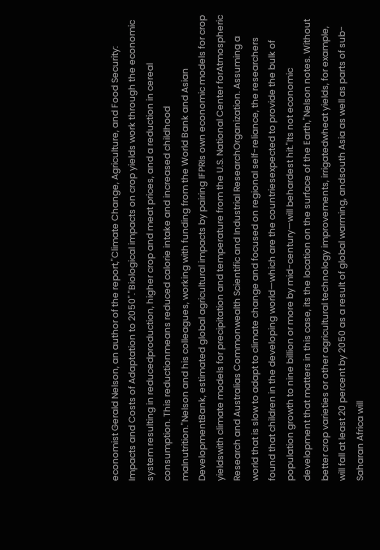economist Gerald Nelson, an author of the report,"Climate Change, Agriculture, and Food Security: Impacts and Costs of Adaptation to 2050"."Biological impacts on crop yields work through the economic system resulting in reducedproduction, higher crop and meat prices, and a reduction in cereal consumption. This reductionmeans reduced calorie intake and increased childhood malnutrition."Nelson and his colleagues, working with funding from the World Bank and Asian DevelopmentBank, estimated global agricultural impacts by pairing IFPRIs own economic models for crop yieldswith climate models for precipitation and temperature from the U.S. National Center forAtmospheric Research and Australias Commonwealth Scientific and Industrial ResearchOrganization. Assuming a world that is slow to adapt to climate change and focused on regional self-reliance, the researchers found that children in the developing world—which are the countriesexpected to provide the bulk of population growth to nine billion or more by mid-century—will behardest hit."Its not economic development that matters in this case, its the location on the surface of the Earth,"Nelson notes. Without better crop varieties or other agricultural technology improvements, irrigatedwheat yields, for example, will fall at least 20 percent by 2050 as a result of global warming, andsouth Asia as well as parts of sub-Saharan Africa will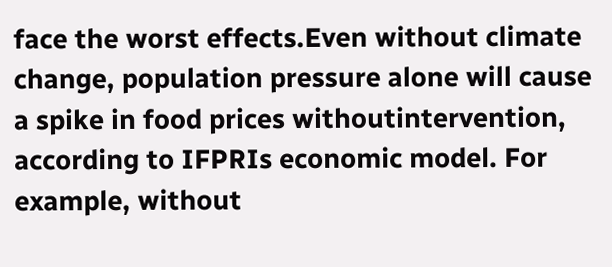face the worst effects.Even without climate change, population pressure alone will cause a spike in food prices withoutintervention, according to IFPRIs economic model. For example, without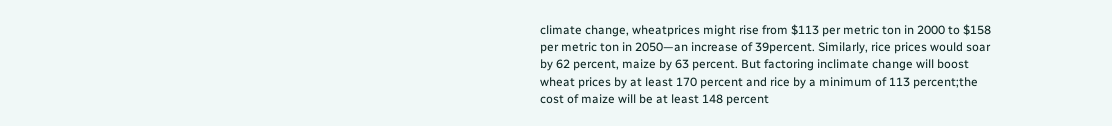climate change, wheatprices might rise from $113 per metric ton in 2000 to $158 per metric ton in 2050—an increase of 39percent. Similarly, rice prices would soar by 62 percent, maize by 63 percent. But factoring inclimate change will boost wheat prices by at least 170 percent and rice by a minimum of 113 percent;the cost of maize will be at least 148 percent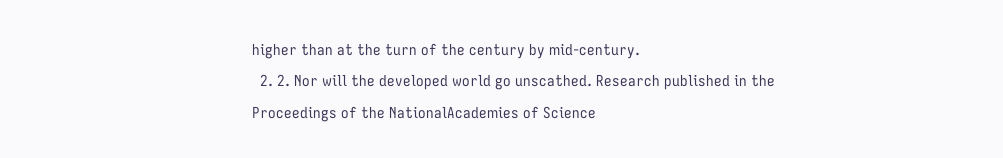higher than at the turn of the century by mid-century.
  2. 2. Nor will the developed world go unscathed. Research published in the Proceedings of the NationalAcademies of Science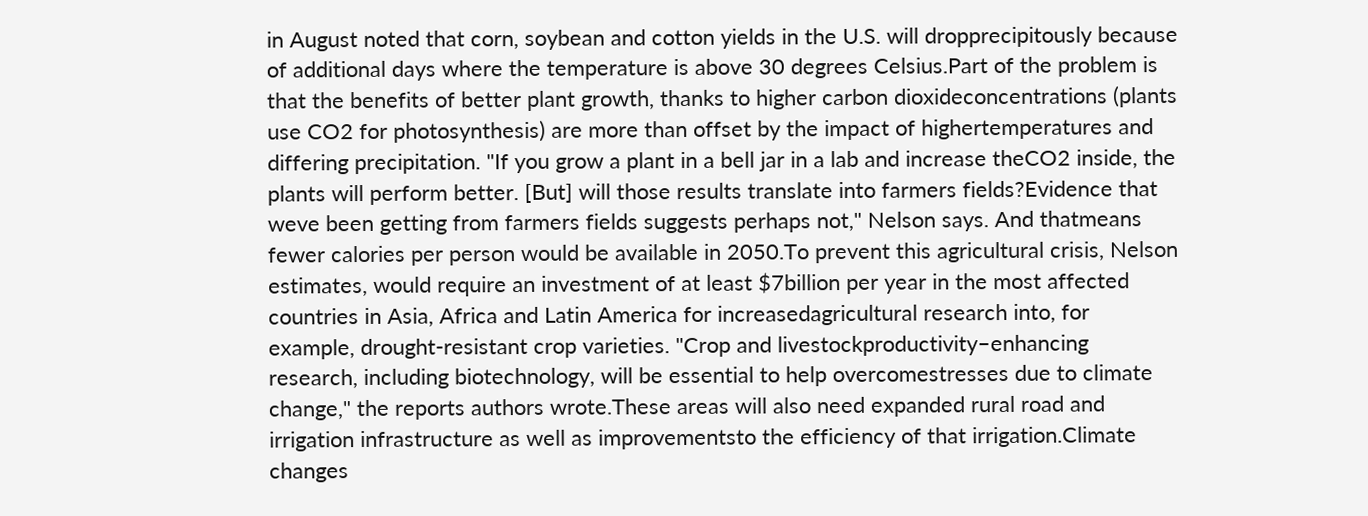in August noted that corn, soybean and cotton yields in the U.S. will dropprecipitously because of additional days where the temperature is above 30 degrees Celsius.Part of the problem is that the benefits of better plant growth, thanks to higher carbon dioxideconcentrations (plants use CO2 for photosynthesis) are more than offset by the impact of highertemperatures and differing precipitation. "If you grow a plant in a bell jar in a lab and increase theCO2 inside, the plants will perform better. [But] will those results translate into farmers fields?Evidence that weve been getting from farmers fields suggests perhaps not," Nelson says. And thatmeans fewer calories per person would be available in 2050.To prevent this agricultural crisis, Nelson estimates, would require an investment of at least $7billion per year in the most affected countries in Asia, Africa and Latin America for increasedagricultural research into, for example, drought-resistant crop varieties. "Crop and livestockproductivity–enhancing research, including biotechnology, will be essential to help overcomestresses due to climate change," the reports authors wrote.These areas will also need expanded rural road and irrigation infrastructure as well as improvementsto the efficiency of that irrigation.Climate changes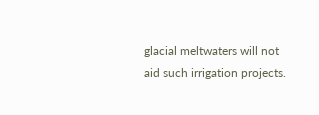glacial meltwaters will not aid such irrigation projects.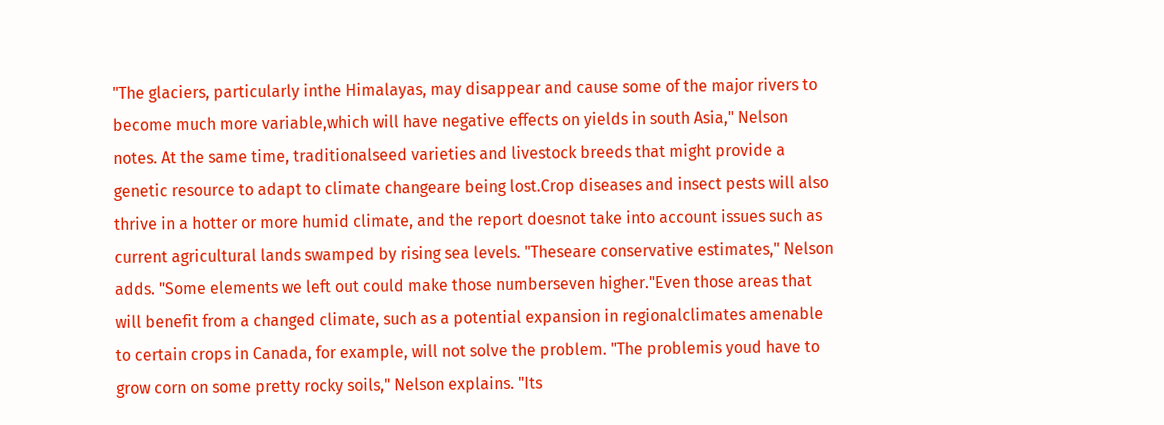"The glaciers, particularly inthe Himalayas, may disappear and cause some of the major rivers to become much more variable,which will have negative effects on yields in south Asia," Nelson notes. At the same time, traditionalseed varieties and livestock breeds that might provide a genetic resource to adapt to climate changeare being lost.Crop diseases and insect pests will also thrive in a hotter or more humid climate, and the report doesnot take into account issues such as current agricultural lands swamped by rising sea levels. "Theseare conservative estimates," Nelson adds. "Some elements we left out could make those numberseven higher."Even those areas that will benefit from a changed climate, such as a potential expansion in regionalclimates amenable to certain crops in Canada, for example, will not solve the problem. "The problemis youd have to grow corn on some pretty rocky soils," Nelson explains. "Its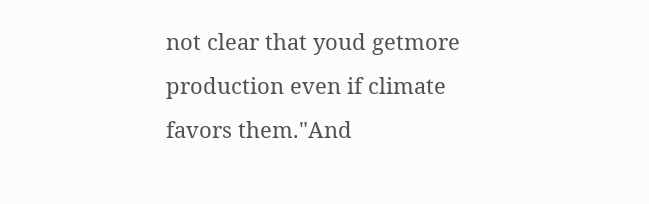not clear that youd getmore production even if climate favors them."And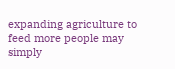expanding agriculture to feed more people may simply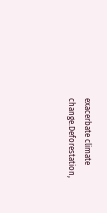exacerbate climate change.Deforestation,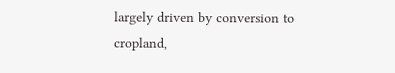largely driven by conversion to cropland,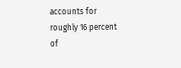accounts for roughly 16 percent of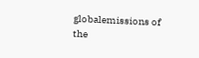globalemissions of the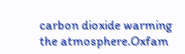carbon dioxide warming the atmosphere.Oxfam